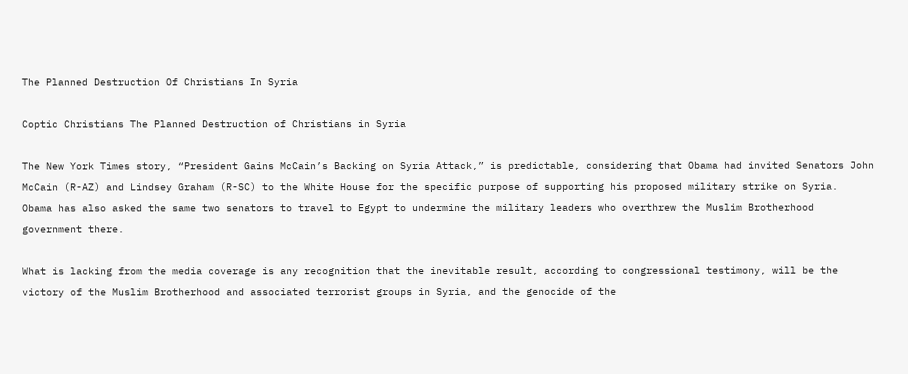The Planned Destruction Of Christians In Syria

Coptic Christians The Planned Destruction of Christians in Syria

The New York Times story, “President Gains McCain’s Backing on Syria Attack,” is predictable, considering that Obama had invited Senators John McCain (R-AZ) and Lindsey Graham (R-SC) to the White House for the specific purpose of supporting his proposed military strike on Syria.  Obama has also asked the same two senators to travel to Egypt to undermine the military leaders who overthrew the Muslim Brotherhood government there.

What is lacking from the media coverage is any recognition that the inevitable result, according to congressional testimony, will be the victory of the Muslim Brotherhood and associated terrorist groups in Syria, and the genocide of the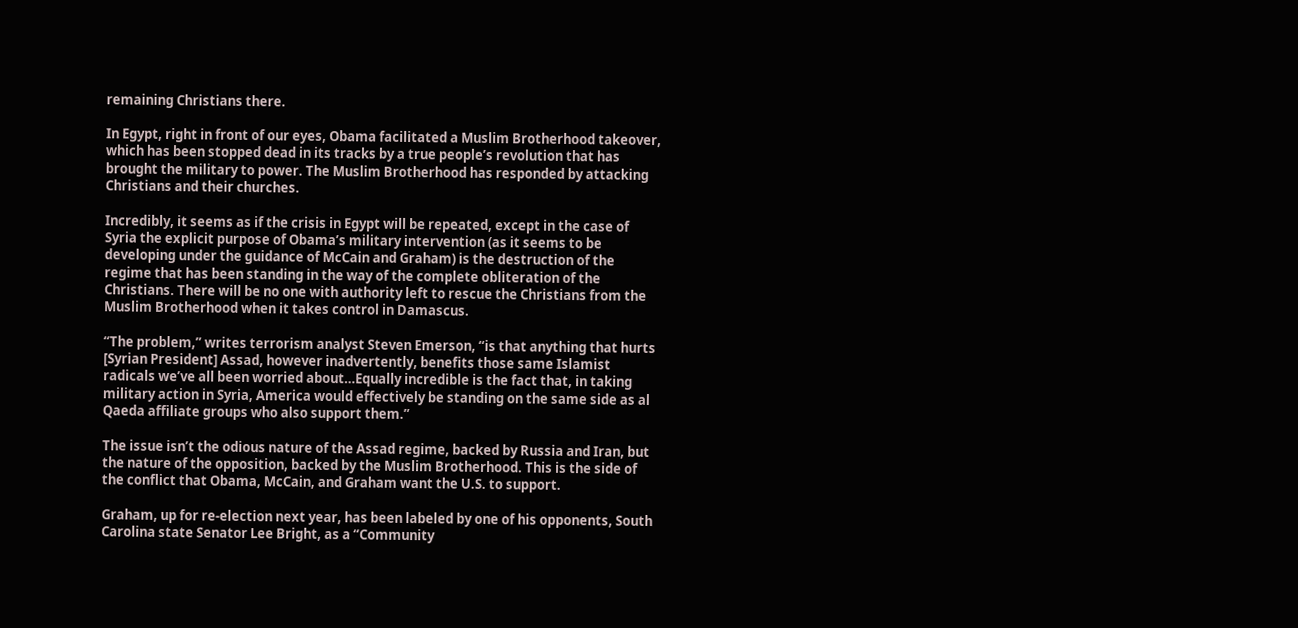remaining Christians there.

In Egypt, right in front of our eyes, Obama facilitated a Muslim Brotherhood takeover, which has been stopped dead in its tracks by a true people’s revolution that has brought the military to power. The Muslim Brotherhood has responded by attacking Christians and their churches.

Incredibly, it seems as if the crisis in Egypt will be repeated, except in the case of Syria the explicit purpose of Obama’s military intervention (as it seems to be developing under the guidance of McCain and Graham) is the destruction of the regime that has been standing in the way of the complete obliteration of the Christians. There will be no one with authority left to rescue the Christians from the Muslim Brotherhood when it takes control in Damascus.

“The problem,” writes terrorism analyst Steven Emerson, “is that anything that hurts [Syrian President] Assad, however inadvertently, benefits those same Islamist radicals we’ve all been worried about…Equally incredible is the fact that, in taking military action in Syria, America would effectively be standing on the same side as al Qaeda affiliate groups who also support them.”

The issue isn’t the odious nature of the Assad regime, backed by Russia and Iran, but the nature of the opposition, backed by the Muslim Brotherhood. This is the side of the conflict that Obama, McCain, and Graham want the U.S. to support.

Graham, up for re-election next year, has been labeled by one of his opponents, South Carolina state Senator Lee Bright, as a “Community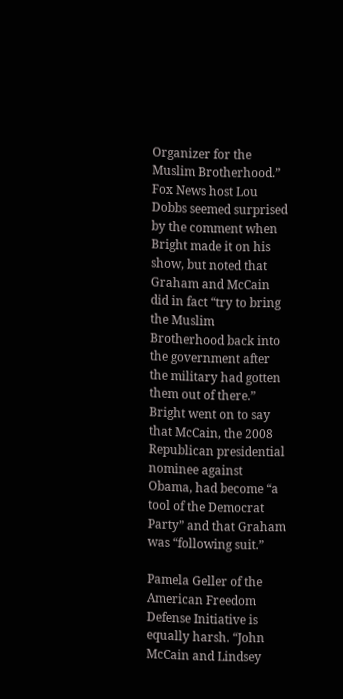Organizer for the Muslim Brotherhood.” Fox News host Lou Dobbs seemed surprised by the comment when Bright made it on his show, but noted that Graham and McCain did in fact “try to bring the Muslim Brotherhood back into the government after the military had gotten them out of there.” Bright went on to say that McCain, the 2008 Republican presidential nominee against Obama, had become “a tool of the Democrat Party” and that Graham was “following suit.”

Pamela Geller of the American Freedom Defense Initiative is equally harsh. “John McCain and Lindsey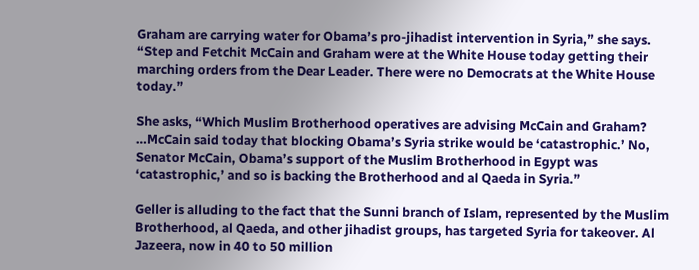Graham are carrying water for Obama’s pro-jihadist intervention in Syria,” she says. “Step and Fetchit McCain and Graham were at the White House today getting their marching orders from the Dear Leader. There were no Democrats at the White House today.”

She asks, “Which Muslim Brotherhood operatives are advising McCain and Graham? …McCain said today that blocking Obama’s Syria strike would be ‘catastrophic.’ No, Senator McCain, Obama’s support of the Muslim Brotherhood in Egypt was ‘catastrophic,’ and so is backing the Brotherhood and al Qaeda in Syria.”

Geller is alluding to the fact that the Sunni branch of Islam, represented by the Muslim Brotherhood, al Qaeda, and other jihadist groups, has targeted Syria for takeover. Al Jazeera, now in 40 to 50 million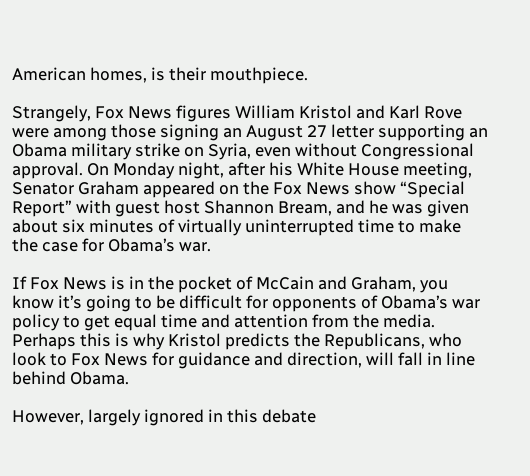American homes, is their mouthpiece.

Strangely, Fox News figures William Kristol and Karl Rove were among those signing an August 27 letter supporting an Obama military strike on Syria, even without Congressional approval. On Monday night, after his White House meeting, Senator Graham appeared on the Fox News show “Special Report” with guest host Shannon Bream, and he was given about six minutes of virtually uninterrupted time to make the case for Obama’s war.

If Fox News is in the pocket of McCain and Graham, you know it’s going to be difficult for opponents of Obama’s war policy to get equal time and attention from the media. Perhaps this is why Kristol predicts the Republicans, who look to Fox News for guidance and direction, will fall in line behind Obama.

However, largely ignored in this debate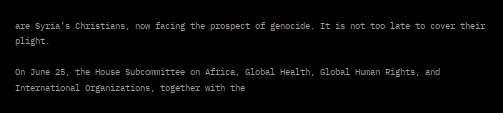are Syria’s Christians, now facing the prospect of genocide. It is not too late to cover their plight.

On June 25, the House Subcommittee on Africa, Global Health, Global Human Rights, and International Organizations, together with the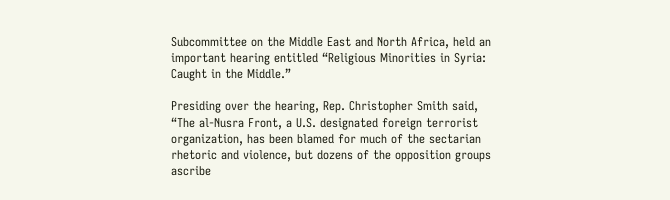Subcommittee on the Middle East and North Africa, held an important hearing entitled “Religious Minorities in Syria: Caught in the Middle.”

Presiding over the hearing, Rep. Christopher Smith said, “The al-Nusra Front, a U.S. designated foreign terrorist organization, has been blamed for much of the sectarian rhetoric and violence, but dozens of the opposition groups ascribe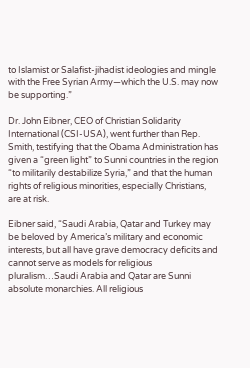to Islamist or Salafist-jihadist ideologies and mingle with the Free Syrian Army—which the U.S. may now be supporting.”

Dr. John Eibner, CEO of Christian Solidarity International (CSI-USA), went further than Rep. Smith, testifying that the Obama Administration has given a “green light” to Sunni countries in the region “to militarily destabilize Syria,” and that the human rights of religious minorities, especially Christians, are at risk.

Eibner said, “Saudi Arabia, Qatar and Turkey may be beloved by America’s military and economic interests, but all have grave democracy deficits and cannot serve as models for religious pluralism…Saudi Arabia and Qatar are Sunni absolute monarchies. All religious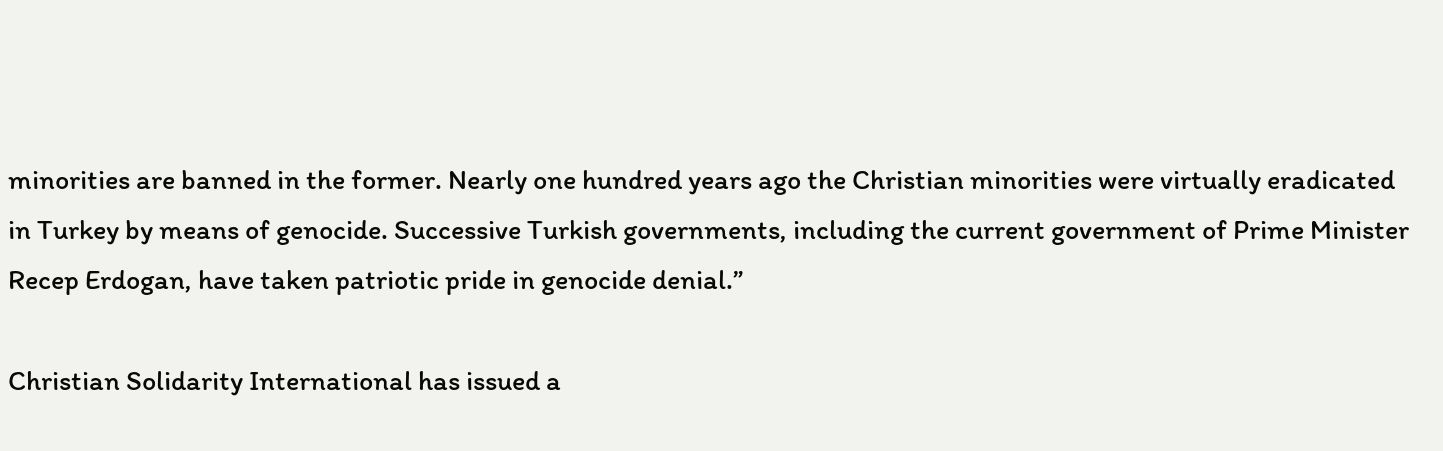minorities are banned in the former. Nearly one hundred years ago the Christian minorities were virtually eradicated in Turkey by means of genocide. Successive Turkish governments, including the current government of Prime Minister Recep Erdogan, have taken patriotic pride in genocide denial.”

Christian Solidarity International has issued a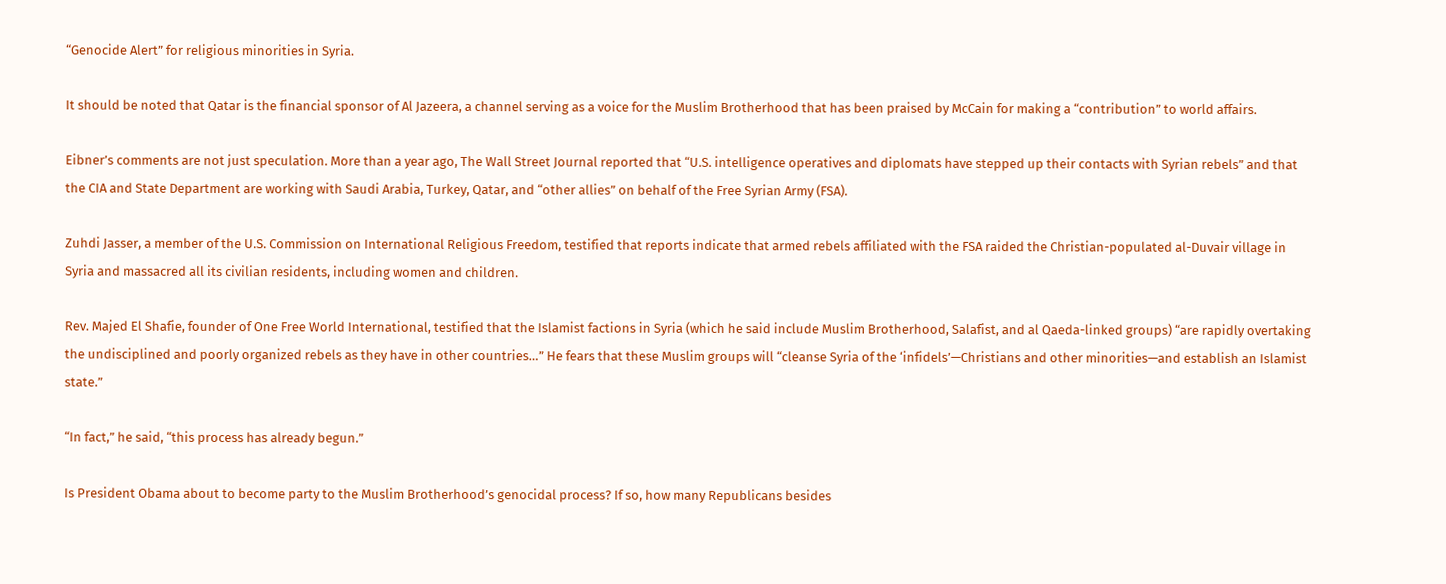“Genocide Alert” for religious minorities in Syria.

It should be noted that Qatar is the financial sponsor of Al Jazeera, a channel serving as a voice for the Muslim Brotherhood that has been praised by McCain for making a “contribution” to world affairs.

Eibner’s comments are not just speculation. More than a year ago, The Wall Street Journal reported that “U.S. intelligence operatives and diplomats have stepped up their contacts with Syrian rebels” and that the CIA and State Department are working with Saudi Arabia, Turkey, Qatar, and “other allies” on behalf of the Free Syrian Army (FSA).

Zuhdi Jasser, a member of the U.S. Commission on International Religious Freedom, testified that reports indicate that armed rebels affiliated with the FSA raided the Christian-populated al-Duvair village in Syria and massacred all its civilian residents, including women and children.

Rev. Majed El Shafie, founder of One Free World International, testified that the Islamist factions in Syria (which he said include Muslim Brotherhood, Salafist, and al Qaeda-linked groups) “are rapidly overtaking the undisciplined and poorly organized rebels as they have in other countries…” He fears that these Muslim groups will “cleanse Syria of the ‘infidels’—Christians and other minorities—and establish an Islamist state.”

“In fact,” he said, “this process has already begun.”

Is President Obama about to become party to the Muslim Brotherhood’s genocidal process? If so, how many Republicans besides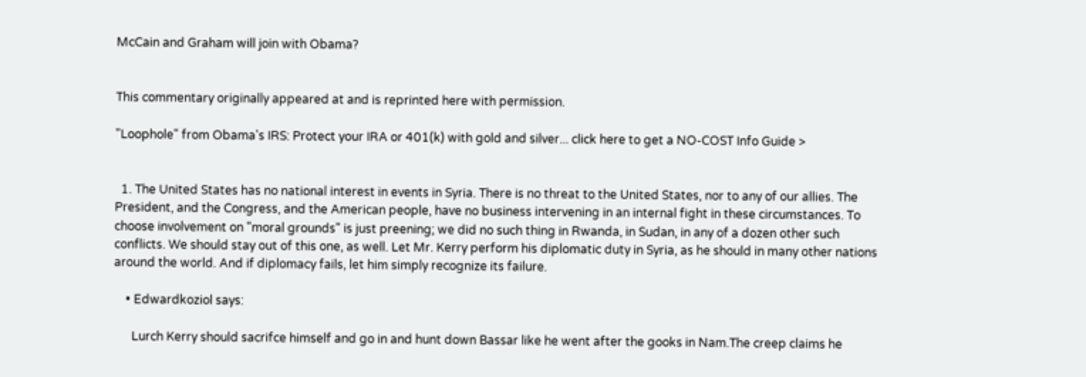McCain and Graham will join with Obama?


This commentary originally appeared at and is reprinted here with permission.

"Loophole" from Obama's IRS: Protect your IRA or 401(k) with gold and silver... click here to get a NO-COST Info Guide >


  1. The United States has no national interest in events in Syria. There is no threat to the United States, nor to any of our allies. The President, and the Congress, and the American people, have no business intervening in an internal fight in these circumstances. To choose involvement on "moral grounds" is just preening; we did no such thing in Rwanda, in Sudan, in any of a dozen other such conflicts. We should stay out of this one, as well. Let Mr. Kerry perform his diplomatic duty in Syria, as he should in many other nations around the world. And if diplomacy fails, let him simply recognize its failure.

    • Edwardkoziol says:

      Lurch Kerry should sacrifce himself and go in and hunt down Bassar like he went after the gooks in Nam.The creep claims he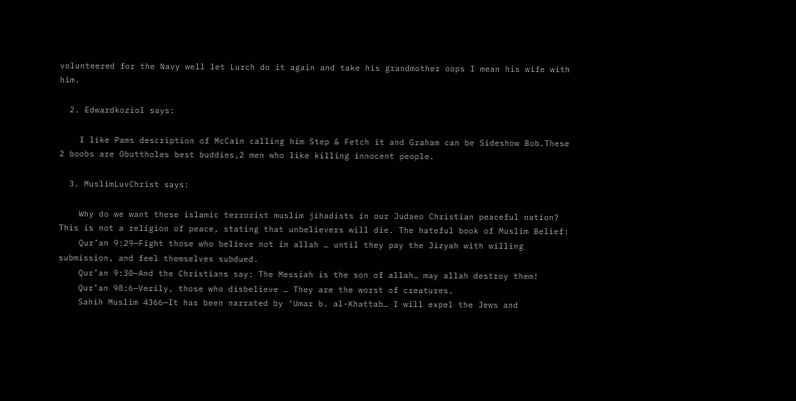volunteered for the Navy well let Lurch do it again and take his grandmother oops I mean his wife with him.

  2. Edwardkoziol says:

    I like Pams description of McCain calling him Step & Fetch it and Graham can be Sideshow Bob.These 2 boobs are Obuttholes best buddies,2 men who like killing innocent people.

  3. MuslimLuvChrist says:

    Why do we want these islamic terrorist muslim jihadists in our Judaeo Christian peaceful nation? This is not a religion of peace, stating that unbelievers will die. The hateful book of Muslim Belief:
    Qur’an 9:29—Fight those who believe not in allah … until they pay the Jizyah with willing submission, and feel themselves subdued.
    Qur’an 9:30—And the Christians say: The Messiah is the son of allah… may allah destroy them!
    Qur’an 98:6—Verily, those who disbelieve … They are the worst of creatures.
    Sahih Muslim 4366—It has been narrated by ‘Umar b. al-Khattab… I will expel the Jews and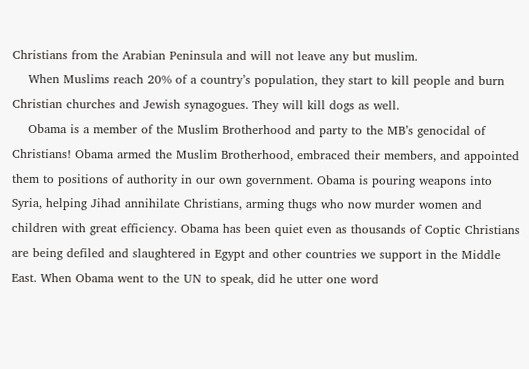Christians from the Arabian Peninsula and will not leave any but muslim.
    When Muslims reach 20% of a country’s population, they start to kill people and burn Christian churches and Jewish synagogues. They will kill dogs as well.
    Obama is a member of the Muslim Brotherhood and party to the MB’s genocidal of Christians! Obama armed the Muslim Brotherhood, embraced their members, and appointed them to positions of authority in our own government. Obama is pouring weapons into Syria, helping Jihad annihilate Christians, arming thugs who now murder women and children with great efficiency. Obama has been quiet even as thousands of Coptic Christians are being defiled and slaughtered in Egypt and other countries we support in the Middle East. When Obama went to the UN to speak, did he utter one word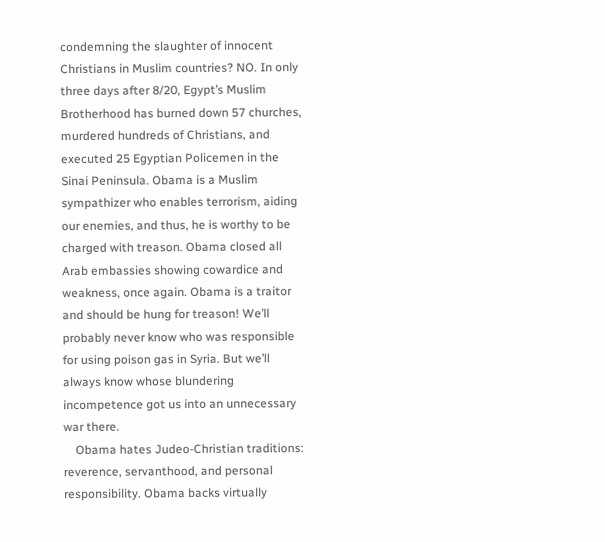condemning the slaughter of innocent Christians in Muslim countries? NO. In only three days after 8/20, Egypt’s Muslim Brotherhood has burned down 57 churches, murdered hundreds of Christians, and executed 25 Egyptian Policemen in the Sinai Peninsula. Obama is a Muslim sympathizer who enables terrorism, aiding our enemies, and thus, he is worthy to be charged with treason. Obama closed all Arab embassies showing cowardice and weakness, once again. Obama is a traitor and should be hung for treason! We’ll probably never know who was responsible for using poison gas in Syria. But we’ll always know whose blundering incompetence got us into an unnecessary war there.
    Obama hates Judeo-Christian traditions: reverence, servanthood, and personal responsibility. Obama backs virtually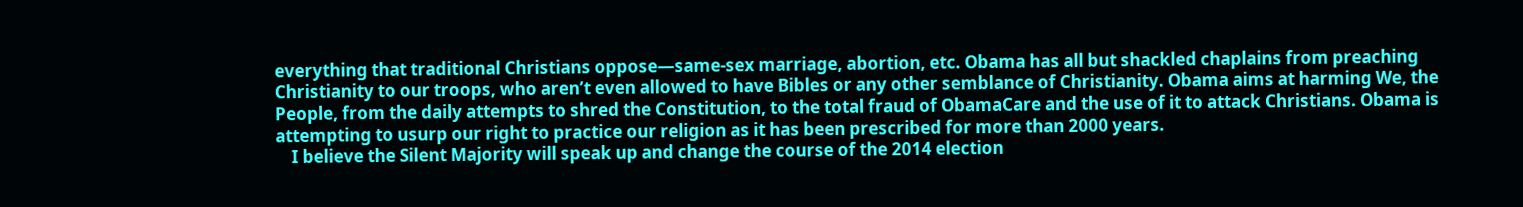everything that traditional Christians oppose—same-sex marriage, abortion, etc. Obama has all but shackled chaplains from preaching Christianity to our troops, who aren’t even allowed to have Bibles or any other semblance of Christianity. Obama aims at harming We, the People, from the daily attempts to shred the Constitution, to the total fraud of ObamaCare and the use of it to attack Christians. Obama is attempting to usurp our right to practice our religion as it has been prescribed for more than 2000 years.
    I believe the Silent Majority will speak up and change the course of the 2014 election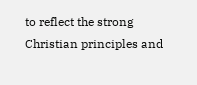to reflect the strong Christian principles and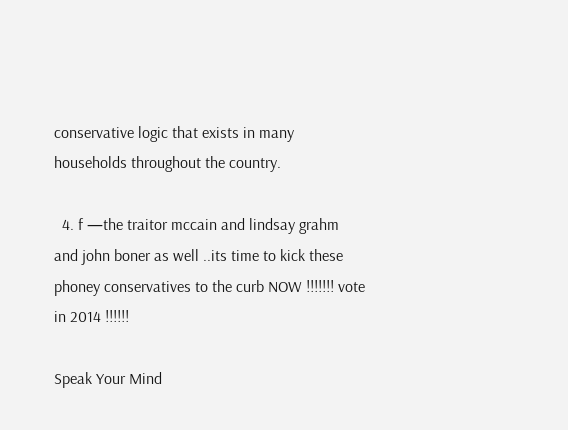conservative logic that exists in many households throughout the country.

  4. f —the traitor mccain and lindsay grahm and john boner as well ..its time to kick these phoney conservatives to the curb NOW !!!!!!! vote in 2014 !!!!!!

Speak Your Mind